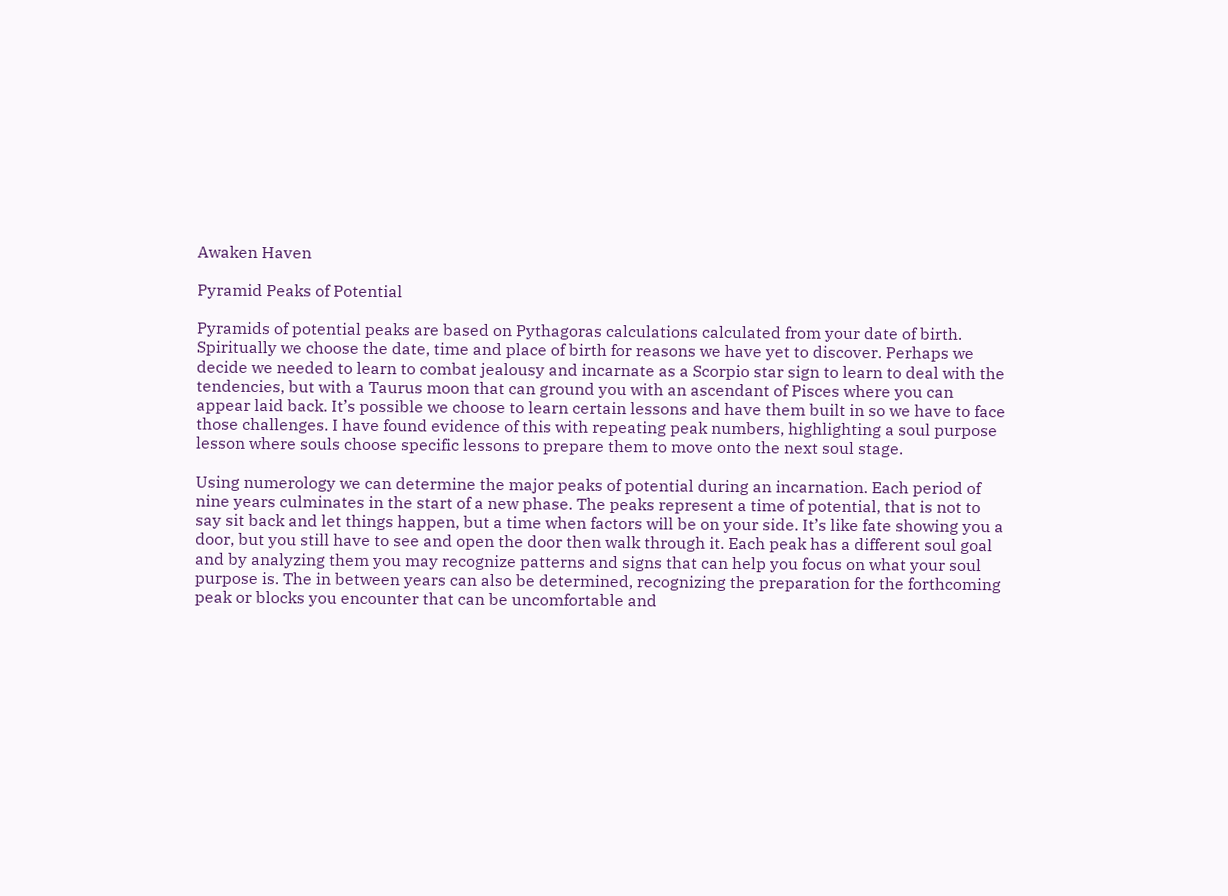Awaken Haven

Pyramid Peaks of Potential

Pyramids of potential peaks are based on Pythagoras calculations calculated from your date of birth. Spiritually we choose the date, time and place of birth for reasons we have yet to discover. Perhaps we decide we needed to learn to combat jealousy and incarnate as a Scorpio star sign to learn to deal with the tendencies, but with a Taurus moon that can ground you with an ascendant of Pisces where you can appear laid back. It’s possible we choose to learn certain lessons and have them built in so we have to face those challenges. I have found evidence of this with repeating peak numbers, highlighting a soul purpose lesson where souls choose specific lessons to prepare them to move onto the next soul stage.

Using numerology we can determine the major peaks of potential during an incarnation. Each period of nine years culminates in the start of a new phase. The peaks represent a time of potential, that is not to say sit back and let things happen, but a time when factors will be on your side. It’s like fate showing you a door, but you still have to see and open the door then walk through it. Each peak has a different soul goal and by analyzing them you may recognize patterns and signs that can help you focus on what your soul purpose is. The in between years can also be determined, recognizing the preparation for the forthcoming peak or blocks you encounter that can be uncomfortable and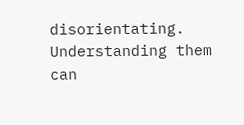disorientating. Understanding them can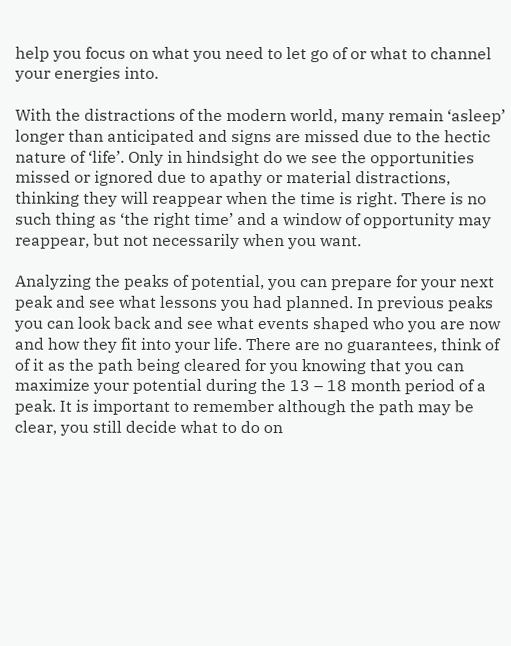help you focus on what you need to let go of or what to channel your energies into.

With the distractions of the modern world, many remain ‘asleep’ longer than anticipated and signs are missed due to the hectic nature of ‘life’. Only in hindsight do we see the opportunities missed or ignored due to apathy or material distractions, thinking they will reappear when the time is right. There is no such thing as ‘the right time’ and a window of opportunity may reappear, but not necessarily when you want.

Analyzing the peaks of potential, you can prepare for your next peak and see what lessons you had planned. In previous peaks you can look back and see what events shaped who you are now and how they fit into your life. There are no guarantees, think of of it as the path being cleared for you knowing that you can maximize your potential during the 13 – 18 month period of a peak. It is important to remember although the path may be clear, you still decide what to do on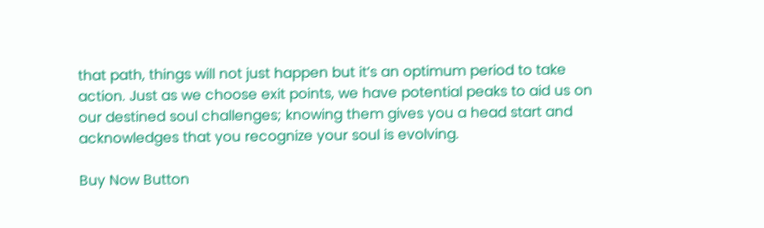that path, things will not just happen but it’s an optimum period to take action. Just as we choose exit points, we have potential peaks to aid us on our destined soul challenges; knowing them gives you a head start and acknowledges that you recognize your soul is evolving.

Buy Now Button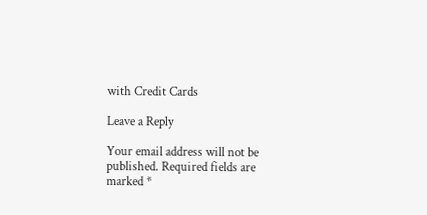with Credit Cards

Leave a Reply

Your email address will not be published. Required fields are marked *